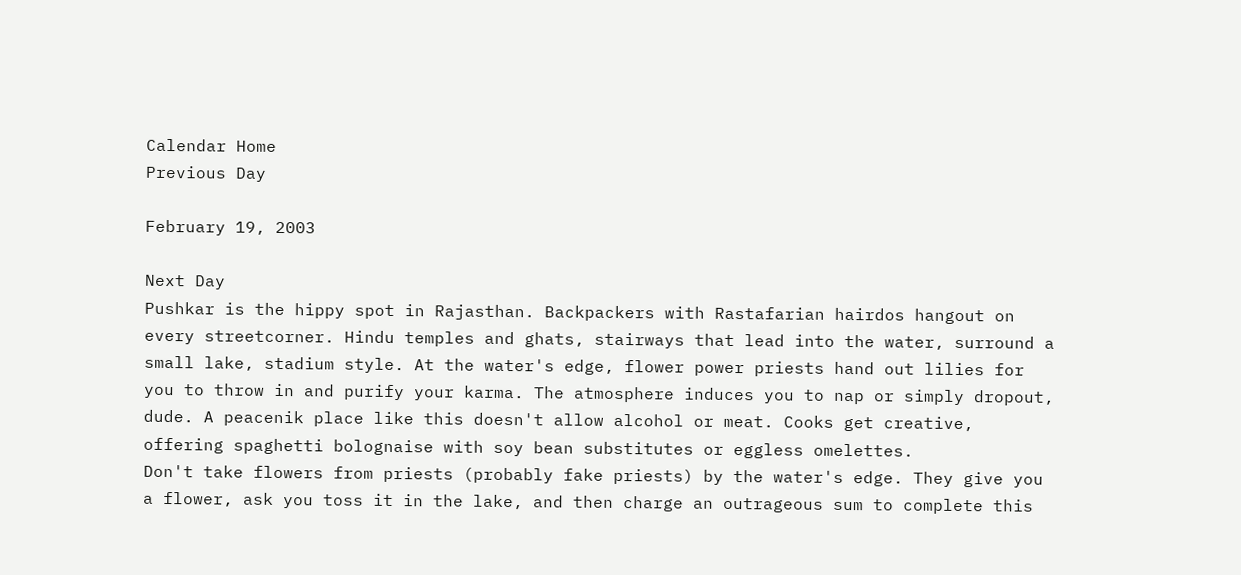Calendar Home
Previous Day

February 19, 2003

Next Day
Pushkar is the hippy spot in Rajasthan. Backpackers with Rastafarian hairdos hangout on every streetcorner. Hindu temples and ghats, stairways that lead into the water, surround a small lake, stadium style. At the water's edge, flower power priests hand out lilies for you to throw in and purify your karma. The atmosphere induces you to nap or simply dropout, dude. A peacenik place like this doesn't allow alcohol or meat. Cooks get creative, offering spaghetti bolognaise with soy bean substitutes or eggless omelettes.
Don't take flowers from priests (probably fake priests) by the water's edge. They give you a flower, ask you toss it in the lake, and then charge an outrageous sum to complete this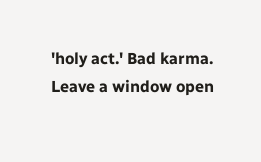'holy act.' Bad karma.
Leave a window open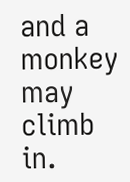and a monkey may climb in.